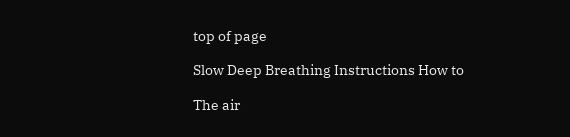top of page

Slow Deep Breathing Instructions How to

The air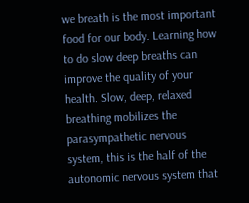we breath is the most important food for our body. Learning how to do slow deep breaths can improve the quality of your health. Slow, deep, relaxed breathing mobilizes the parasympathetic nervous system, this is the half of the autonomic nervous system that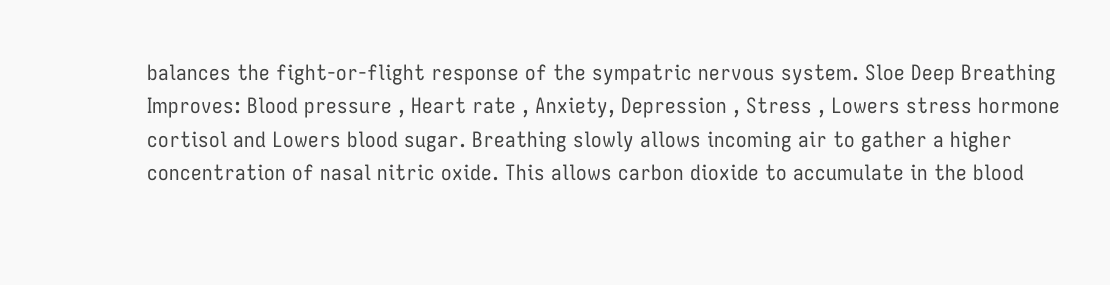balances the fight-or-flight response of the sympatric nervous system. Sloe Deep Breathing Improves: Blood pressure , Heart rate , Anxiety, Depression , Stress , Lowers stress hormone cortisol and Lowers blood sugar. Breathing slowly allows incoming air to gather a higher concentration of nasal nitric oxide. This allows carbon dioxide to accumulate in the blood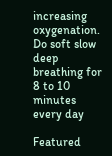increasing oxygenation. Do soft slow deep breathing for 8 to 10 minutes every day

Featured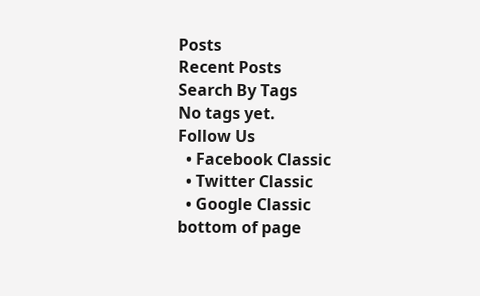Posts
Recent Posts
Search By Tags
No tags yet.
Follow Us
  • Facebook Classic
  • Twitter Classic
  • Google Classic
bottom of page